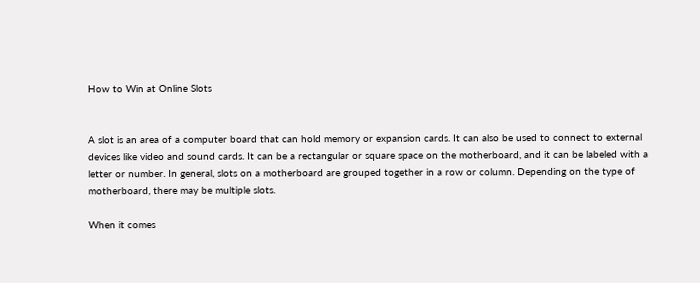How to Win at Online Slots


A slot is an area of a computer board that can hold memory or expansion cards. It can also be used to connect to external devices like video and sound cards. It can be a rectangular or square space on the motherboard, and it can be labeled with a letter or number. In general, slots on a motherboard are grouped together in a row or column. Depending on the type of motherboard, there may be multiple slots.

When it comes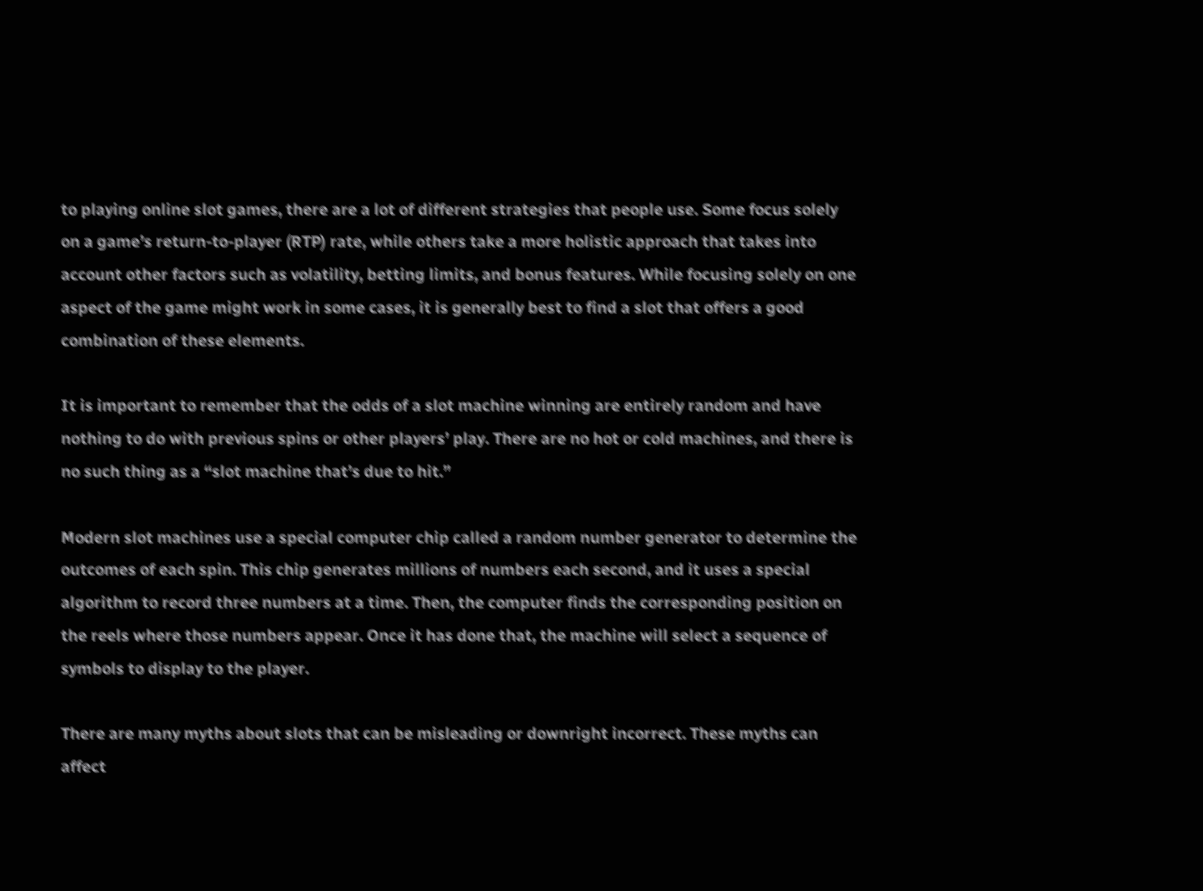to playing online slot games, there are a lot of different strategies that people use. Some focus solely on a game’s return-to-player (RTP) rate, while others take a more holistic approach that takes into account other factors such as volatility, betting limits, and bonus features. While focusing solely on one aspect of the game might work in some cases, it is generally best to find a slot that offers a good combination of these elements.

It is important to remember that the odds of a slot machine winning are entirely random and have nothing to do with previous spins or other players’ play. There are no hot or cold machines, and there is no such thing as a “slot machine that’s due to hit.”

Modern slot machines use a special computer chip called a random number generator to determine the outcomes of each spin. This chip generates millions of numbers each second, and it uses a special algorithm to record three numbers at a time. Then, the computer finds the corresponding position on the reels where those numbers appear. Once it has done that, the machine will select a sequence of symbols to display to the player.

There are many myths about slots that can be misleading or downright incorrect. These myths can affect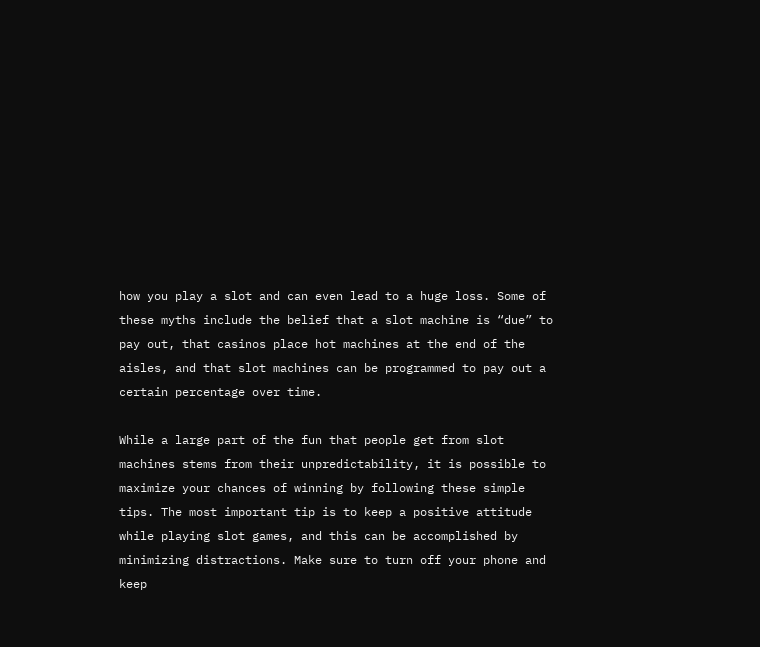how you play a slot and can even lead to a huge loss. Some of these myths include the belief that a slot machine is “due” to pay out, that casinos place hot machines at the end of the aisles, and that slot machines can be programmed to pay out a certain percentage over time.

While a large part of the fun that people get from slot machines stems from their unpredictability, it is possible to maximize your chances of winning by following these simple tips. The most important tip is to keep a positive attitude while playing slot games, and this can be accomplished by minimizing distractions. Make sure to turn off your phone and keep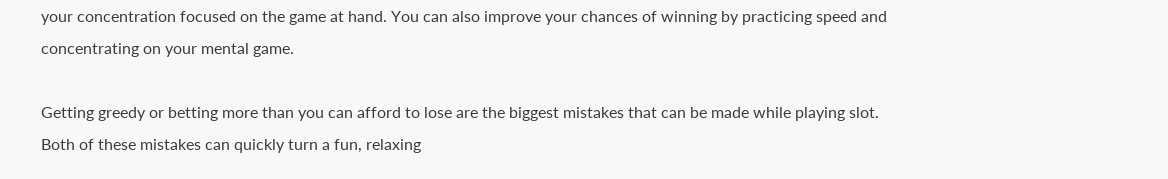your concentration focused on the game at hand. You can also improve your chances of winning by practicing speed and concentrating on your mental game.

Getting greedy or betting more than you can afford to lose are the biggest mistakes that can be made while playing slot. Both of these mistakes can quickly turn a fun, relaxing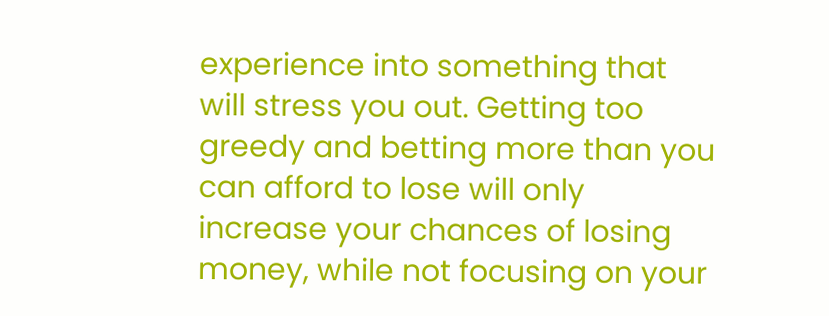experience into something that will stress you out. Getting too greedy and betting more than you can afford to lose will only increase your chances of losing money, while not focusing on your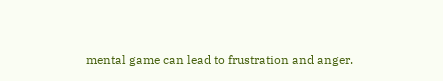mental game can lead to frustration and anger.